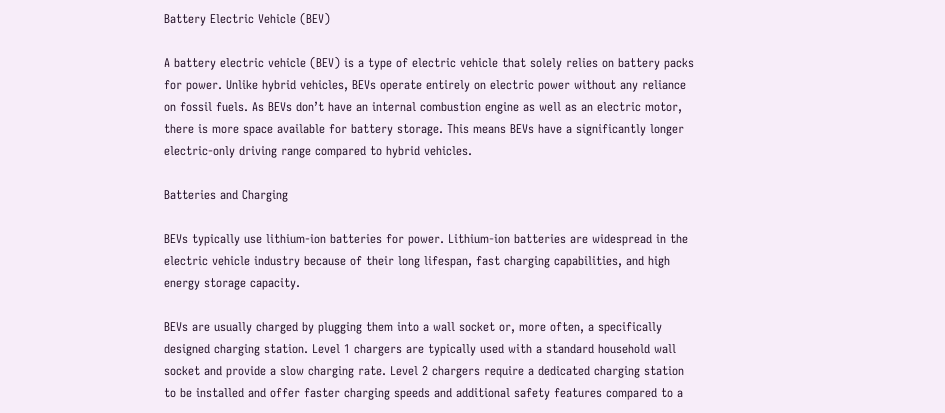Battery Electric Vehicle (BEV)

A battery electric vehicle (BEV) is a type of electric vehicle that solely relies on battery packs for power. Unlike hybrid vehicles, BEVs operate entirely on electric power without any reliance on fossil fuels. As BEVs don’t have an internal combustion engine as well as an electric motor, there is more space available for battery storage. This means BEVs have a significantly longer electric-only driving range compared to hybrid vehicles.

Batteries and Charging

BEVs typically use lithium-ion batteries for power. Lithium-ion batteries are widespread in the electric vehicle industry because of their long lifespan, fast charging capabilities, and high energy storage capacity.

BEVs are usually charged by plugging them into a wall socket or, more often, a specifically designed charging station. Level 1 chargers are typically used with a standard household wall socket and provide a slow charging rate. Level 2 chargers require a dedicated charging station to be installed and offer faster charging speeds and additional safety features compared to a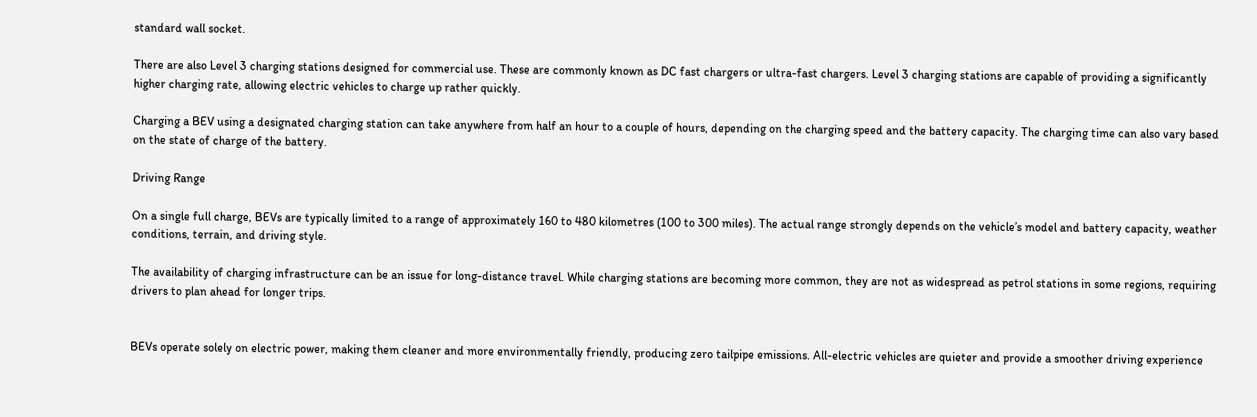standard wall socket.

There are also Level 3 charging stations designed for commercial use. These are commonly known as DC fast chargers or ultra-fast chargers. Level 3 charging stations are capable of providing a significantly higher charging rate, allowing electric vehicles to charge up rather quickly.

Charging a BEV using a designated charging station can take anywhere from half an hour to a couple of hours, depending on the charging speed and the battery capacity. The charging time can also vary based on the state of charge of the battery.

Driving Range

On a single full charge, BEVs are typically limited to a range of approximately 160 to 480 kilometres (100 to 300 miles). The actual range strongly depends on the vehicle’s model and battery capacity, weather conditions, terrain, and driving style.

The availability of charging infrastructure can be an issue for long-distance travel. While charging stations are becoming more common, they are not as widespread as petrol stations in some regions, requiring drivers to plan ahead for longer trips.


BEVs operate solely on electric power, making them cleaner and more environmentally friendly, producing zero tailpipe emissions. All-electric vehicles are quieter and provide a smoother driving experience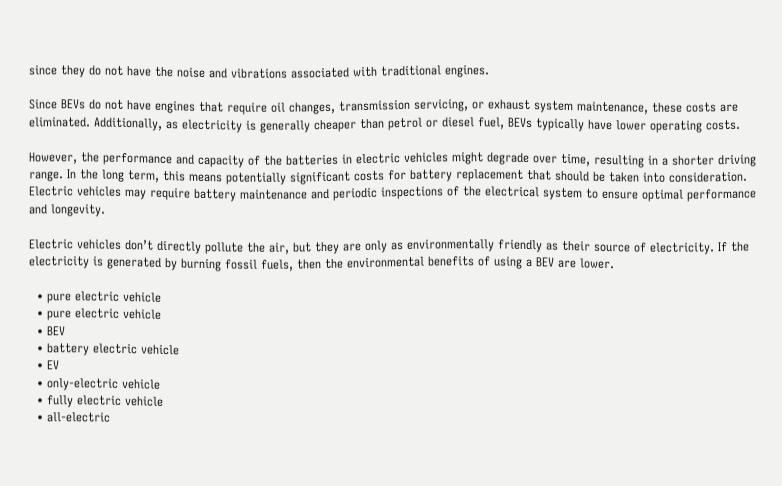since they do not have the noise and vibrations associated with traditional engines.

Since BEVs do not have engines that require oil changes, transmission servicing, or exhaust system maintenance, these costs are eliminated. Additionally, as electricity is generally cheaper than petrol or diesel fuel, BEVs typically have lower operating costs.

However, the performance and capacity of the batteries in electric vehicles might degrade over time, resulting in a shorter driving range. In the long term, this means potentially significant costs for battery replacement that should be taken into consideration. Electric vehicles may require battery maintenance and periodic inspections of the electrical system to ensure optimal performance and longevity.

Electric vehicles don’t directly pollute the air, but they are only as environmentally friendly as their source of electricity. If the electricity is generated by burning fossil fuels, then the environmental benefits of using a BEV are lower.

  • pure electric vehicle
  • pure electric vehicle
  • BEV
  • battery electric vehicle
  • EV
  • only-electric vehicle
  • fully electric vehicle
  • all-electric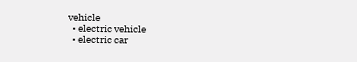vehicle
  • electric vehicle
  • electric car